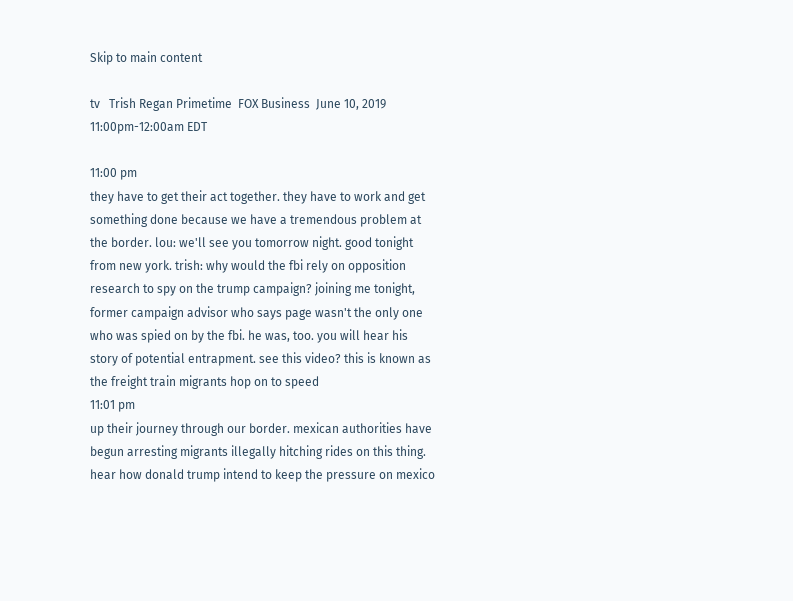Skip to main content

tv   Trish Regan Primetime  FOX Business  June 10, 2019 11:00pm-12:00am EDT

11:00 pm
they have to get their act together. they have to work and get something done because we have a tremendous problem at the border. lou: we'll see you tomorrow night. good tonight from new york. trish: why would the fbi rely on opposition research to spy on the trump campaign? joining me tonight, former campaign advisor who says page wasn't the only one who was spied on by the fbi. he was, too. you will hear his story of potential entrapment. see this video? this is known as the freight train migrants hop on to speed
11:01 pm
up their journey through our border. mexican authorities have begun arresting migrants illegally hitching rides on this thing. hear how donald trump intend to keep the pressure on mexico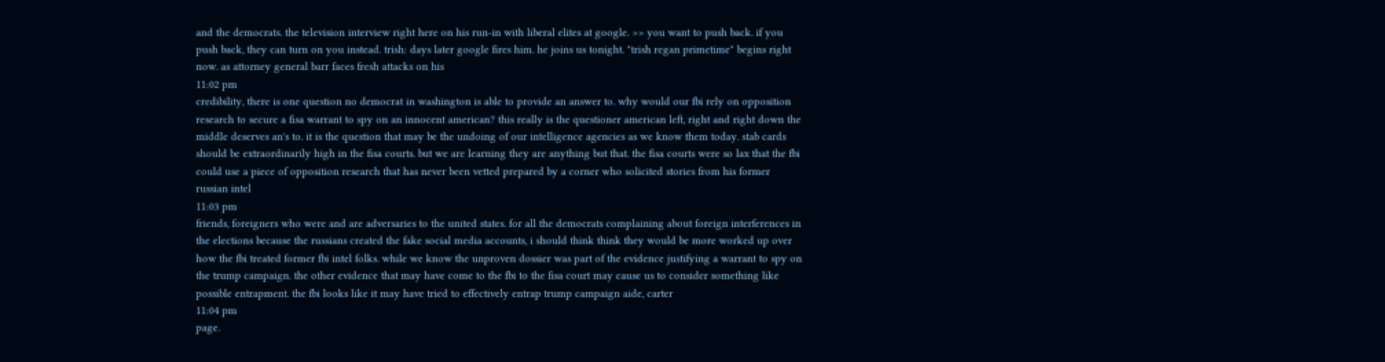and the democrats. the television interview right here on his run-in with liberal elites at google. >> you want to push back. if you push back, they can turn on you instead. trish: days later google fires him. he joins us tonight. "trish regan primetime" begins right now. as attorney general barr faces fresh attacks on his
11:02 pm
credibility, there is one question no democrat in washington is able to provide an answer to. why would our fbi rely on opposition research to secure a fisa warrant to spy on an innocent american? this really is the questioner american left, right and right down the middle deserves an's to. it is the question that may be the undoing of our intelligence agencies as we know them today. stab cards should be extraordinarily high in the fisa courts. but we are learning they are anything but that. the fisa courts were so lax that the fbi could use a piece of opposition research that has never been vetted prepared by a corner who solicited stories from his former russian intel
11:03 pm
friends, foreigners who were and are adversaries to the united states. for all the democrats complaining about foreign interferences in the elections because the russians created the fake social media accounts, i should think think they would be more worked up over how the fbi treated former fbi intel folks. while we know the unproven dossier was part of the evidence justifying a warrant to spy on the trump campaign. the other evidence that may have come to the fbi to the fisa court may cause us to consider something like possible entrapment. the fbi looks like it may have tried to effectively entrap trump campaign aide, carter
11:04 pm
page.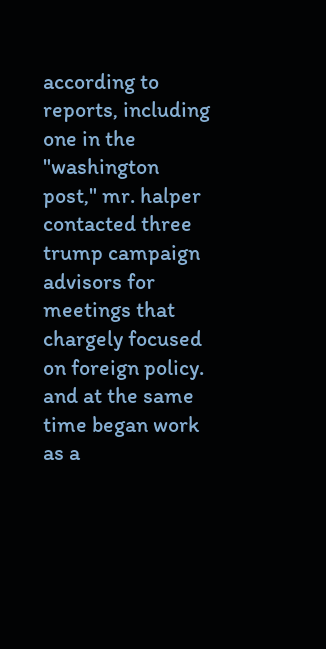according to reports, including one in the "washington post," mr. halper contacted three trump campaign advisors for meetings that chargely focused on foreign policy. and at the same time began work as a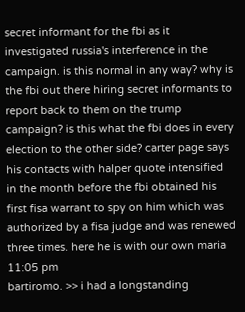secret informant for the fbi as it investigated russia's interference in the campaign. is this normal in any way? why is the fbi out there hiring secret informants to report back to them on the trump campaign? is this what the fbi does in every election to the other side? carter page says his contacts with halper quote intensified in the month before the fbi obtained his first fisa warrant to spy on him which was authorized by a fisa judge and was renewed three times. here he is with our own maria
11:05 pm
bartiromo. >> i had a longstanding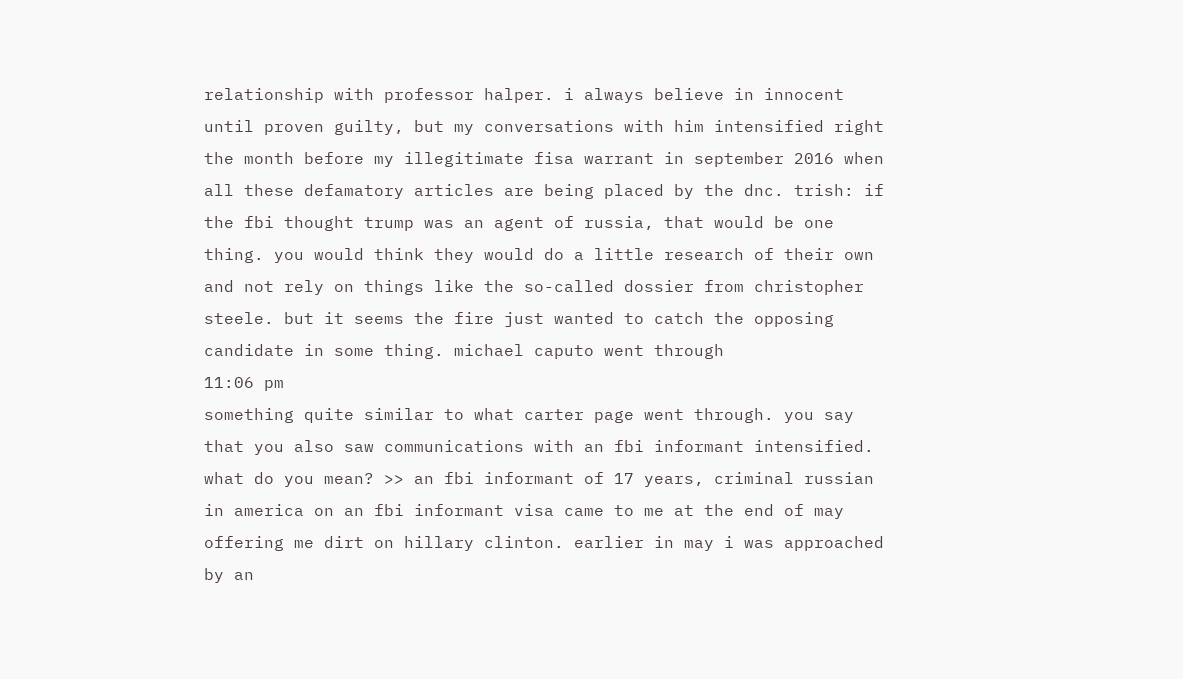relationship with professor halper. i always believe in innocent until proven guilty, but my conversations with him intensified right the month before my illegitimate fisa warrant in september 2016 when all these defamatory articles are being placed by the dnc. trish: if the fbi thought trump was an agent of russia, that would be one thing. you would think they would do a little research of their own and not rely on things like the so-called dossier from christopher steele. but it seems the fire just wanted to catch the opposing candidate in some thing. michael caputo went through
11:06 pm
something quite similar to what carter page went through. you say that you also saw communications with an fbi informant intensified. what do you mean? >> an fbi informant of 17 years, criminal russian in america on an fbi informant visa came to me at the end of may offering me dirt on hillary clinton. earlier in may i was approached by an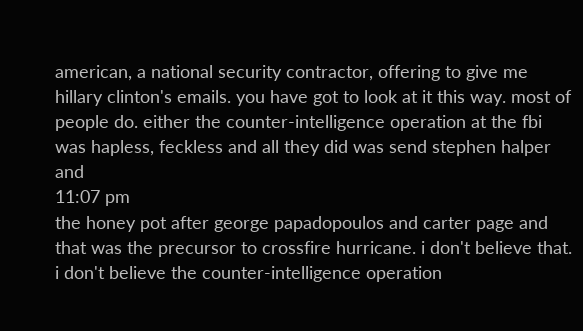american, a national security contractor, offering to give me hillary clinton's emails. you have got to look at it this way. most of people do. either the counter-intelligence operation at the fbi was hapless, feckless and all they did was send stephen halper and
11:07 pm
the honey pot after george papadopoulos and carter page and that was the precursor to crossfire hurricane. i don't believe that. i don't believe the counter-intelligence operation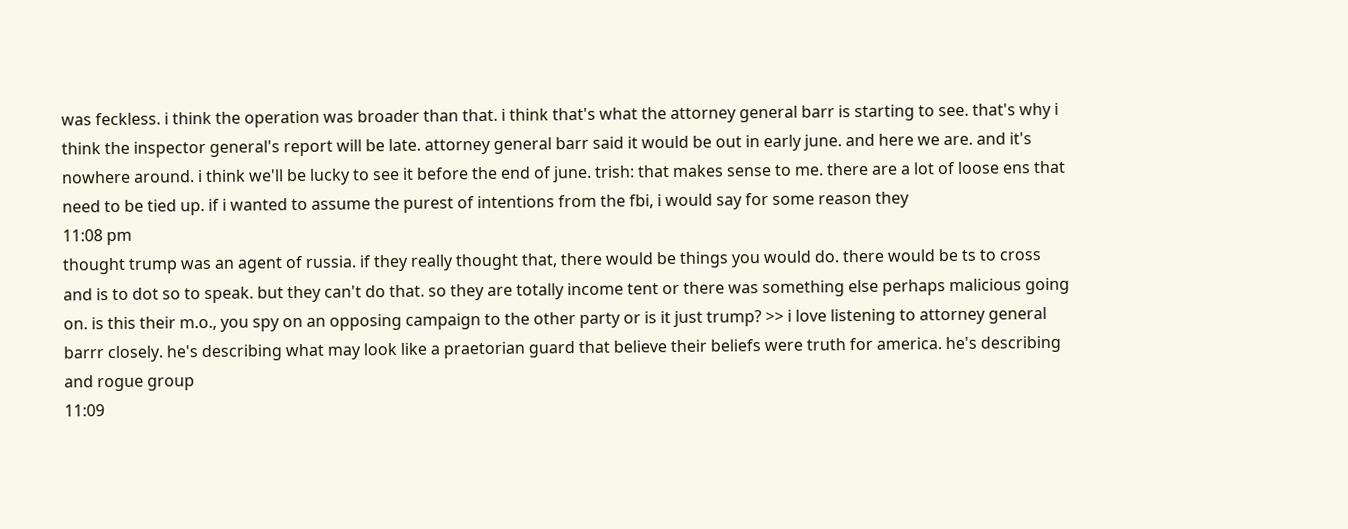was feckless. i think the operation was broader than that. i think that's what the attorney general barr is starting to see. that's why i think the inspector general's report will be late. attorney general barr said it would be out in early june. and here we are. and it's nowhere around. i think we'll be lucky to see it before the end of june. trish: that makes sense to me. there are a lot of loose ens that need to be tied up. if i wanted to assume the purest of intentions from the fbi, i would say for some reason they
11:08 pm
thought trump was an agent of russia. if they really thought that, there would be things you would do. there would be ts to cross and is to dot so to speak. but they can't do that. so they are totally income tent or there was something else perhaps malicious going on. is this their m.o., you spy on an opposing campaign to the other party or is it just trump? >> i love listening to attorney general barrr closely. he's describing what may look like a praetorian guard that believe their beliefs were truth for america. he's describing and rogue group
11:09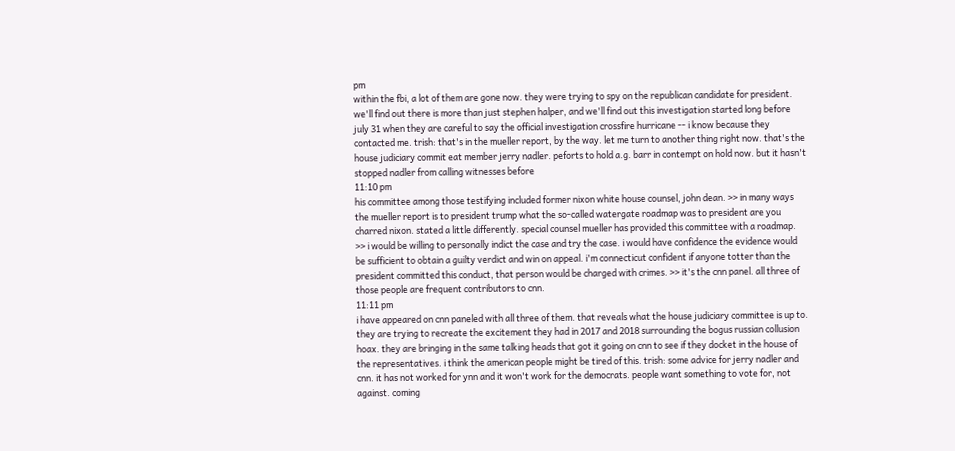pm
within the fbi, a lot of them are gone now. they were trying to spy on the republican candidate for president. we'll find out there is more than just stephen halper, and we'll find out this investigation started long before july 31 when they are careful to say the official investigation crossfire hurricane -- i know because they contacted me. trish: that's in the mueller report, by the way. let me turn to another thing right now. that's the house judiciary commit eat member jerry nadler. peforts to hold a.g. barr in contempt on hold now. but it hasn't stopped nadler from calling witnesses before
11:10 pm
his committee among those testifying included former nixon white house counsel, john dean. >> in many ways the mueller report is to president trump what the so-called watergate roadmap was to president are you charred nixon. stated a little differently. special counsel mueller has provided this committee with a roadmap. >> i would be willing to personally indict the case and try the case. i would have confidence the evidence would be sufficient to obtain a guilty verdict and win on appeal. i'm connecticut confident if anyone totter than the president committed this conduct, that person would be charged with crimes. >> it's the cnn panel. all three of those people are frequent contributors to cnn.
11:11 pm
i have appeared on cnn paneled with all three of them. that reveals what the house judiciary committee is up to. they are trying to recreate the excitement they had in 2017 and 2018 surrounding the bogus russian collusion hoax. they are bringing in the same talking heads that got it going on cnn to see if they docket in the house of the representatives. i think the american people might be tired of this. trish: some advice for jerry nadler and cnn. it has not worked for ynn and it won't work for the democrats. people want something to vote for, not against. coming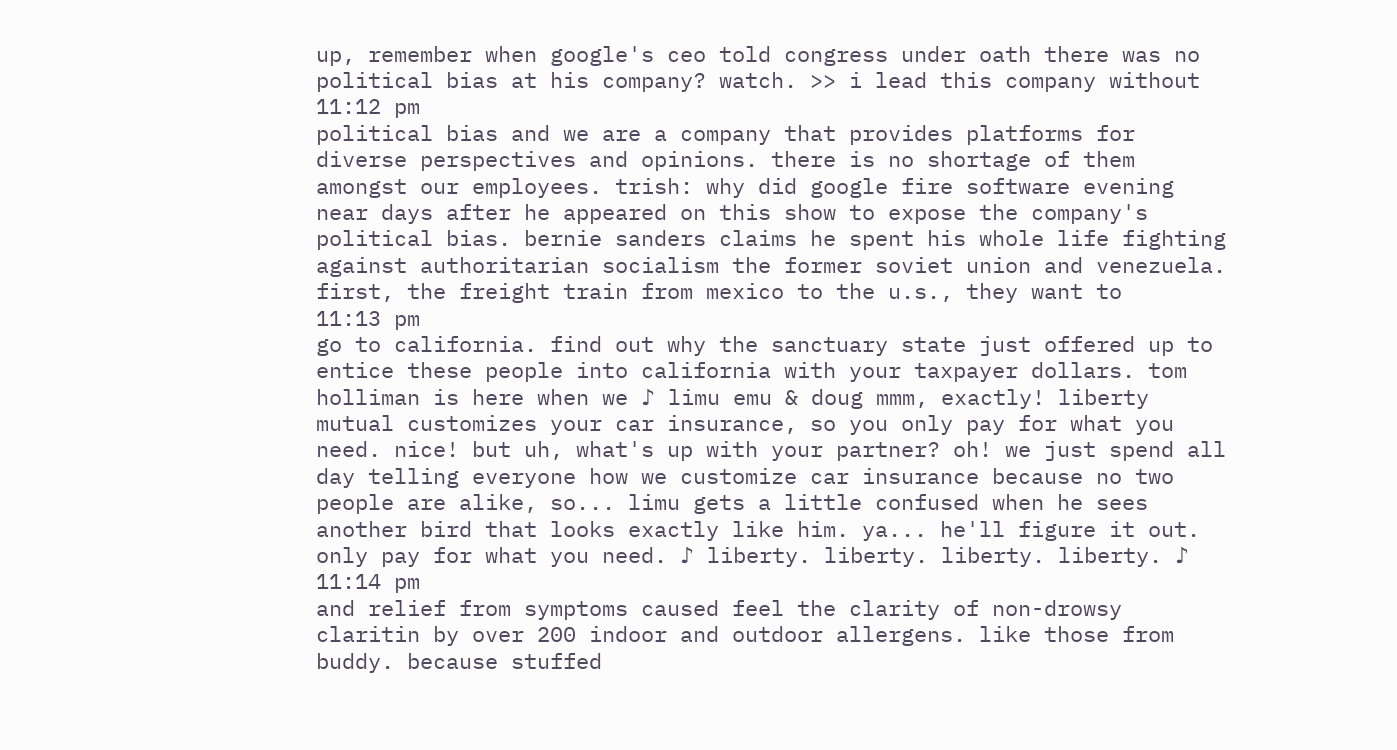up, remember when google's ceo told congress under oath there was no political bias at his company? watch. >> i lead this company without
11:12 pm
political bias and we are a company that provides platforms for diverse perspectives and opinions. there is no shortage of them amongst our employees. trish: why did google fire software evening near days after he appeared on this show to expose the company's political bias. bernie sanders claims he spent his whole life fighting against authoritarian socialism the former soviet union and venezuela. first, the freight train from mexico to the u.s., they want to
11:13 pm
go to california. find out why the sanctuary state just offered up to entice these people into california with your taxpayer dollars. tom holliman is here when we ♪ limu emu & doug mmm, exactly! liberty mutual customizes your car insurance, so you only pay for what you need. nice! but uh, what's up with your partner? oh! we just spend all day telling everyone how we customize car insurance because no two people are alike, so... limu gets a little confused when he sees another bird that looks exactly like him. ya... he'll figure it out. only pay for what you need. ♪ liberty. liberty. liberty. liberty. ♪
11:14 pm
and relief from symptoms caused feel the clarity of non-drowsy claritin by over 200 indoor and outdoor allergens. like those from buddy. because stuffed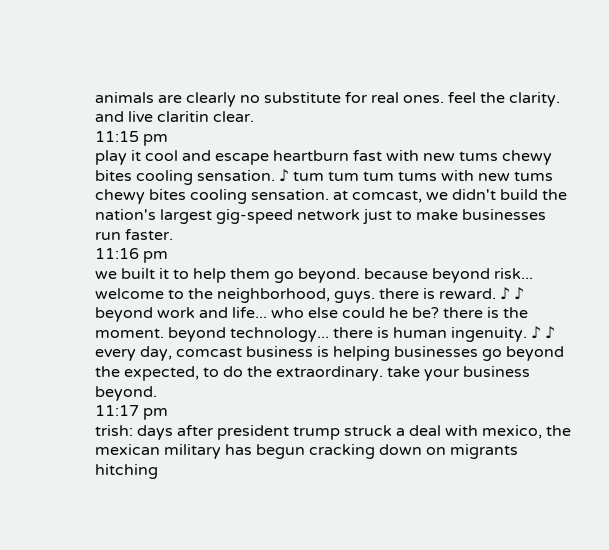animals are clearly no substitute for real ones. feel the clarity. and live claritin clear.
11:15 pm
play it cool and escape heartburn fast with new tums chewy bites cooling sensation. ♪ tum tum tum tums with new tums chewy bites cooling sensation. at comcast, we didn't build the nation's largest gig-speed network just to make businesses run faster.
11:16 pm
we built it to help them go beyond. because beyond risk... welcome to the neighborhood, guys. there is reward. ♪ ♪ beyond work and life... who else could he be? there is the moment. beyond technology... there is human ingenuity. ♪ ♪ every day, comcast business is helping businesses go beyond the expected, to do the extraordinary. take your business beyond.
11:17 pm
trish: days after president trump struck a deal with mexico, the mexican military has begun cracking down on migrants hitching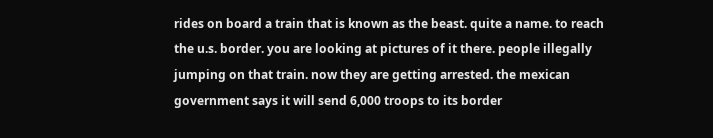rides on board a train that is known as the beast. quite a name. to reach the u.s. border. you are looking at pictures of it there. people illegally jumping on that train. now they are getting arrested. the mexican government says it will send 6,000 troops to its border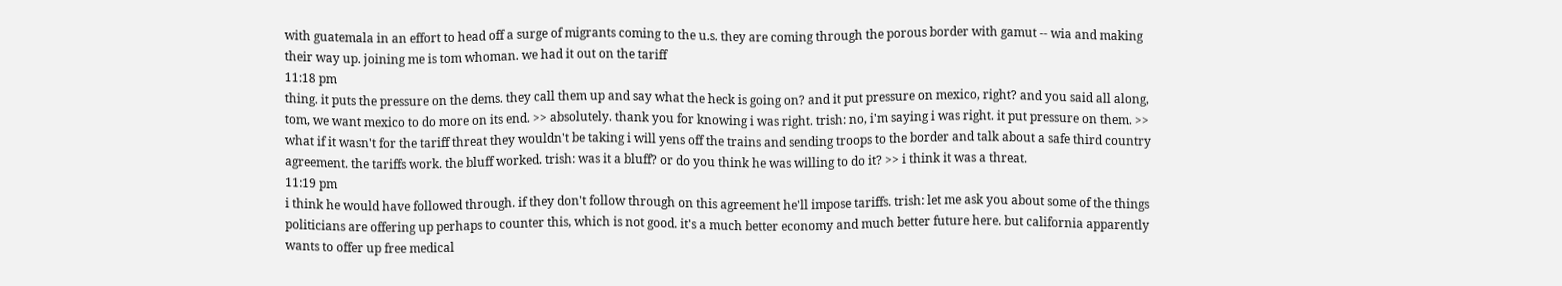with guatemala in an effort to head off a surge of migrants coming to the u.s. they are coming through the porous border with gamut -- wia and making their way up. joining me is tom whoman. we had it out on the tariff
11:18 pm
thing. it puts the pressure on the dems. they call them up and say what the heck is going on? and it put pressure on mexico, right? and you said all along, tom, we want mexico to do more on its end. >> absolutely. thank you for knowing i was right. trish: no, i'm saying i was right. it put pressure on them. >> what if it wasn't for the tariff threat they wouldn't be taking i will yens off the trains and sending troops to the border and talk about a safe third country agreement. the tariffs work. the bluff worked. trish: was it a bluff? or do you think he was willing to do it? >> i think it was a threat.
11:19 pm
i think he would have followed through. if they don't follow through on this agreement he'll impose tariffs. trish: let me ask you about some of the things politicians are offering up perhaps to counter this, which is not good. it's a much better economy and much better future here. but california apparently wants to offer up free medical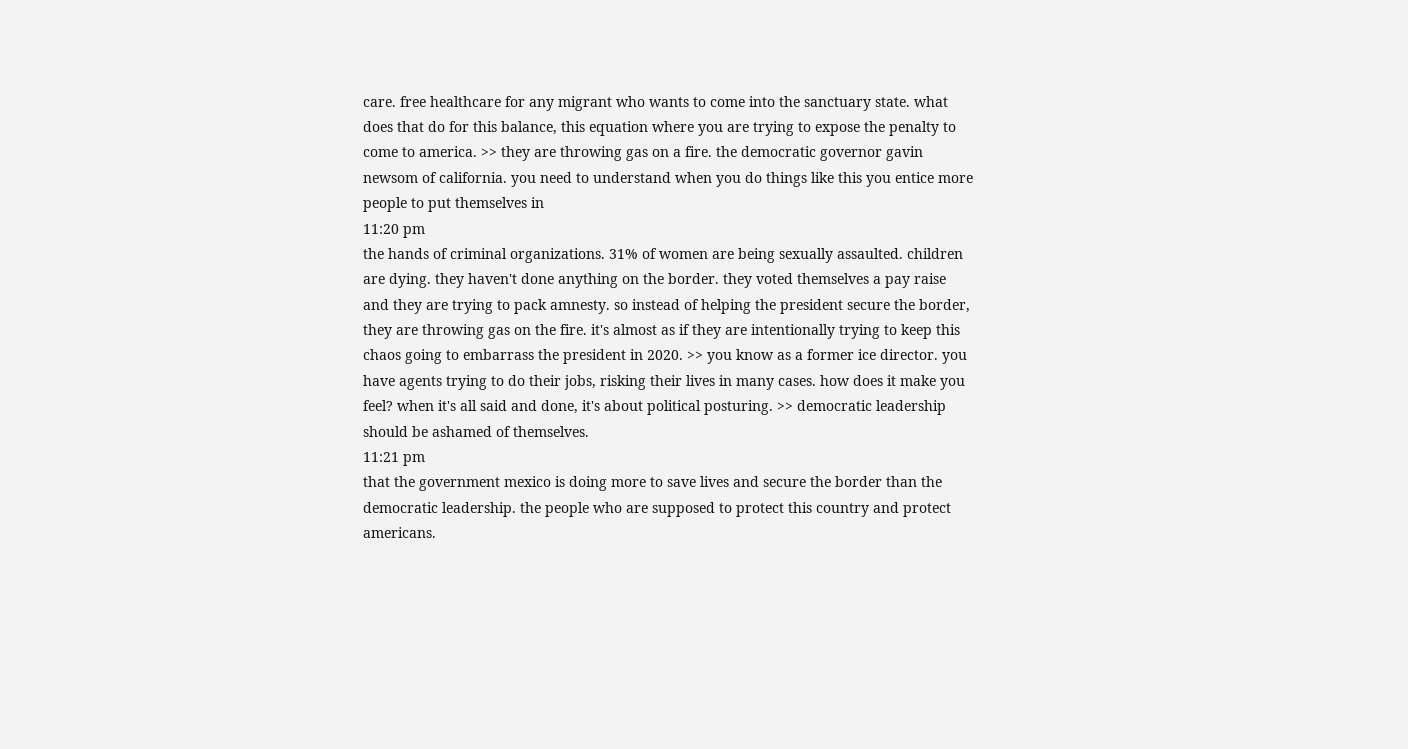care. free healthcare for any migrant who wants to come into the sanctuary state. what does that do for this balance, this equation where you are trying to expose the penalty to come to america. >> they are throwing gas on a fire. the democratic governor gavin newsom of california. you need to understand when you do things like this you entice more people to put themselves in
11:20 pm
the hands of criminal organizations. 31% of women are being sexually assaulted. children are dying. they haven't done anything on the border. they voted themselves a pay raise and they are trying to pack amnesty. so instead of helping the president secure the border, they are throwing gas on the fire. it's almost as if they are intentionally trying to keep this chaos going to embarrass the president in 2020. >> you know as a former ice director. you have agents trying to do their jobs, risking their lives in many cases. how does it make you feel? when it's all said and done, it's about political posturing. >> democratic leadership should be ashamed of themselves.
11:21 pm
that the government mexico is doing more to save lives and secure the border than the democratic leadership. the people who are supposed to protect this country and protect americans.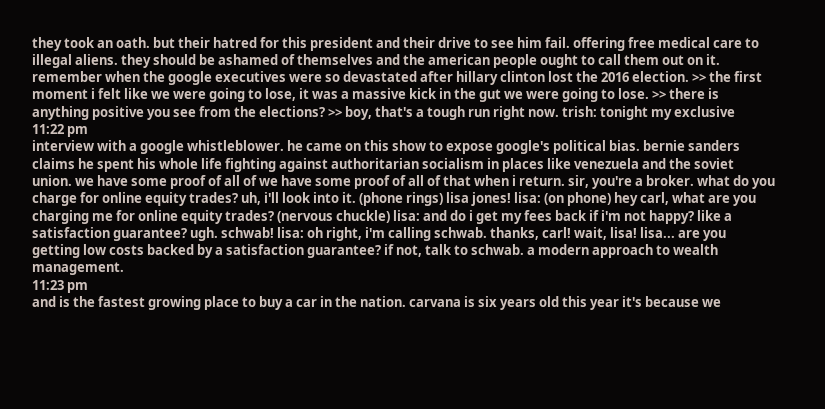they took an oath. but their hatred for this president and their drive to see him fail. offering free medical care to illegal aliens. they should be ashamed of themselves and the american people ought to call them out on it. remember when the google executives were so devastated after hillary clinton lost the 2016 election. >> the first moment i felt like we were going to lose, it was a massive kick in the gut we were going to lose. >> there is anything positive you see from the elections? >> boy, that's a tough run right now. trish: tonight my exclusive
11:22 pm
interview with a google whistleblower. he came on this show to expose google's political bias. bernie sanders claims he spent his whole life fighting against authoritarian socialism in places like venezuela and the soviet union. we have some proof of all of we have some proof of all of that when i return. sir, you're a broker. what do you charge for online equity trades? uh, i'll look into it. (phone rings) lisa jones! lisa: (on phone) hey carl, what are you charging me for online equity trades? (nervous chuckle) lisa: and do i get my fees back if i'm not happy? like a satisfaction guarantee? ugh. schwab! lisa: oh right, i'm calling schwab. thanks, carl! wait, lisa! lisa... are you getting low costs backed by a satisfaction guarantee? if not, talk to schwab. a modern approach to wealth management.
11:23 pm
and is the fastest growing place to buy a car in the nation. carvana is six years old this year it's because we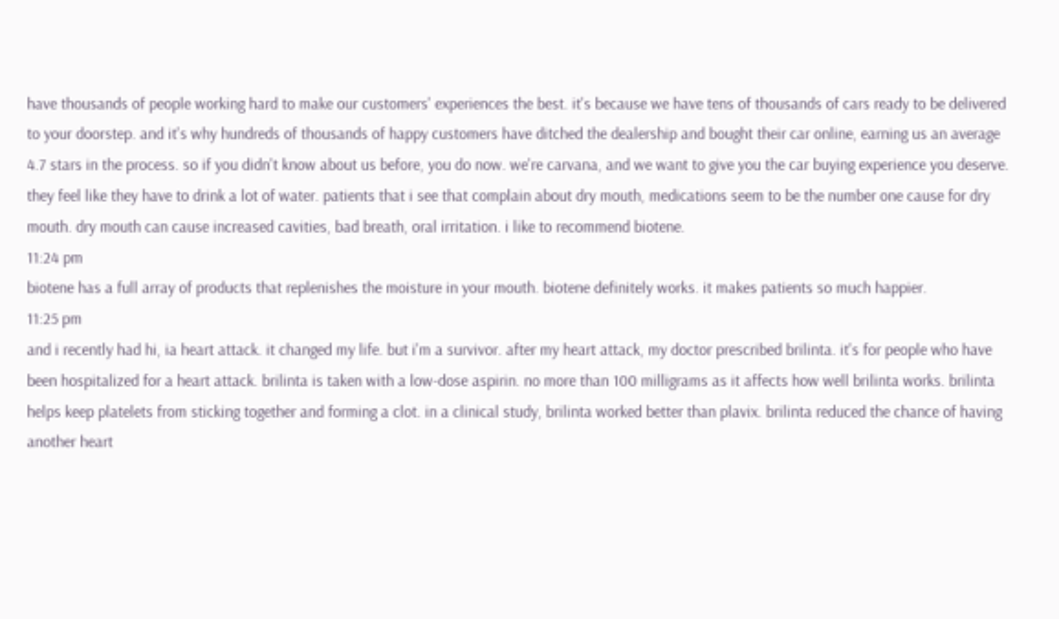have thousands of people working hard to make our customers' experiences the best. it's because we have tens of thousands of cars ready to be delivered to your doorstep. and it's why hundreds of thousands of happy customers have ditched the dealership and bought their car online, earning us an average 4.7 stars in the process. so if you didn't know about us before, you do now. we're carvana, and we want to give you the car buying experience you deserve. they feel like they have to drink a lot of water. patients that i see that complain about dry mouth, medications seem to be the number one cause for dry mouth. dry mouth can cause increased cavities, bad breath, oral irritation. i like to recommend biotene.
11:24 pm
biotene has a full array of products that replenishes the moisture in your mouth. biotene definitely works. it makes patients so much happier.
11:25 pm
and i recently had hi, ia heart attack. it changed my life. but i'm a survivor. after my heart attack, my doctor prescribed brilinta. it's for people who have been hospitalized for a heart attack. brilinta is taken with a low-dose aspirin. no more than 100 milligrams as it affects how well brilinta works. brilinta helps keep platelets from sticking together and forming a clot. in a clinical study, brilinta worked better than plavix. brilinta reduced the chance of having another heart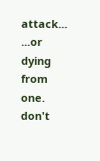attack... ...or dying from one. don't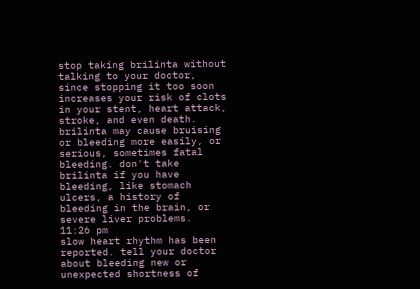stop taking brilinta without talking to your doctor, since stopping it too soon increases your risk of clots in your stent, heart attack, stroke, and even death. brilinta may cause bruising or bleeding more easily, or serious, sometimes fatal bleeding. don't take brilinta if you have bleeding, like stomach ulcers, a history of bleeding in the brain, or severe liver problems.
11:26 pm
slow heart rhythm has been reported. tell your doctor about bleeding new or unexpected shortness of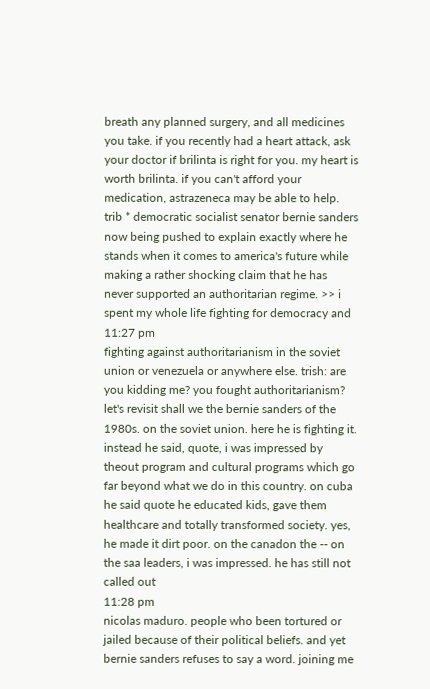breath any planned surgery, and all medicines you take. if you recently had a heart attack, ask your doctor if brilinta is right for you. my heart is worth brilinta. if you can't afford your medication, astrazeneca may be able to help. trib * democratic socialist senator bernie sanders now being pushed to explain exactly where he stands when it comes to america's future while making a rather shocking claim that he has never supported an authoritarian regime. >> i spent my whole life fighting for democracy and
11:27 pm
fighting against authoritarianism in the soviet union or venezuela or anywhere else. trish: are you kidding me? you fought authoritarianism? let's revisit shall we the bernie sanders of the 1980s. on the soviet union. here he is fighting it. instead he said, quote, i was impressed by theout program and cultural programs which go far beyond what we do in this country. on cuba he said quote he educated kids, gave them healthcare and totally transformed society. yes, he made it dirt poor. on the canadon the -- on the saa leaders, i was impressed. he has still not called out
11:28 pm
nicolas maduro. people who been tortured or jailed because of their political beliefs. and yet bernie sanders refuses to say a word. joining me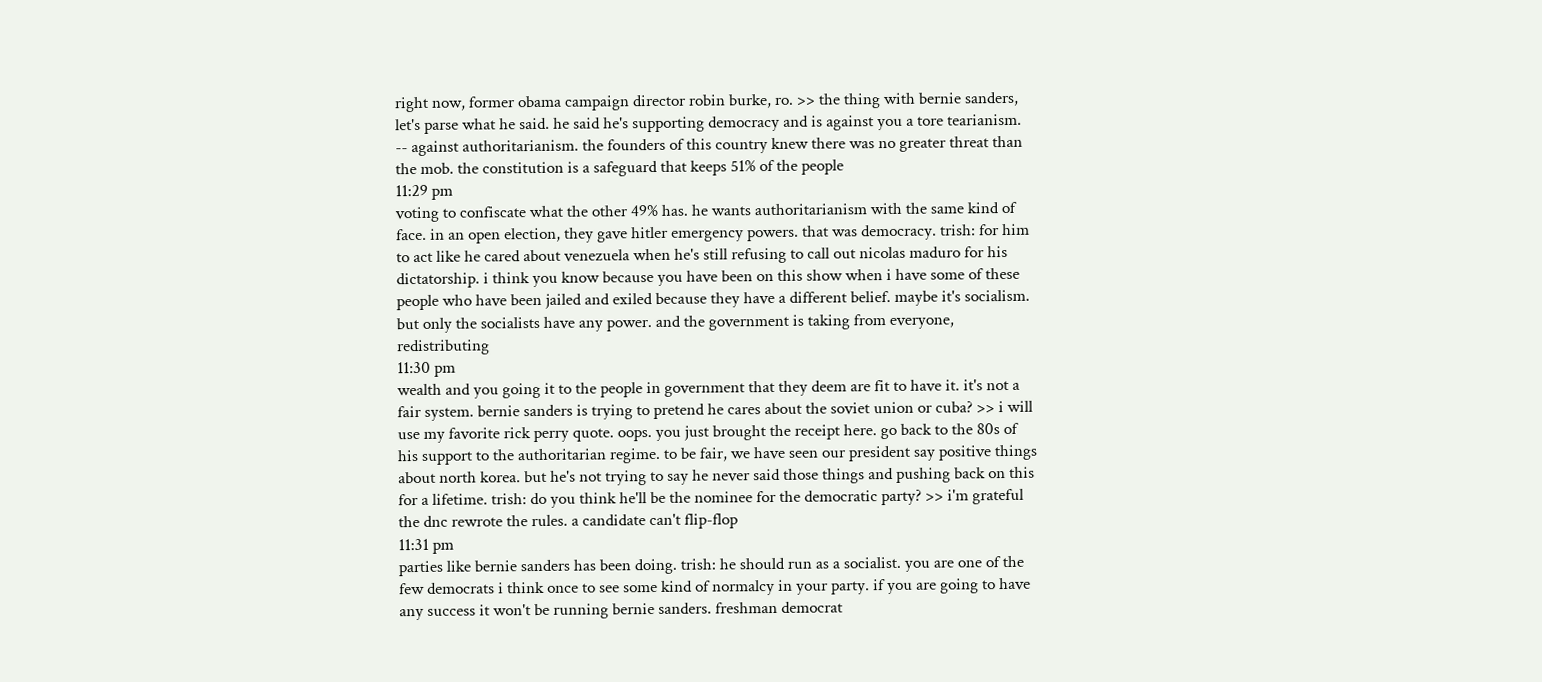right now, former obama campaign director robin burke, ro. >> the thing with bernie sanders, let's parse what he said. he said he's supporting democracy and is against you a tore tearianism. -- against authoritarianism. the founders of this country knew there was no greater threat than the mob. the constitution is a safeguard that keeps 51% of the people
11:29 pm
voting to confiscate what the other 49% has. he wants authoritarianism with the same kind of face. in an open election, they gave hitler emergency powers. that was democracy. trish: for him to act like he cared about venezuela when he's still refusing to call out nicolas maduro for his dictatorship. i think you know because you have been on this show when i have some of these people who have been jailed and exiled because they have a different belief. maybe it's socialism. but only the socialists have any power. and the government is taking from everyone, redistributing
11:30 pm
wealth and you going it to the people in government that they deem are fit to have it. it's not a fair system. bernie sanders is trying to pretend he cares about the soviet union or cuba? >> i will use my favorite rick perry quote. oops. you just brought the receipt here. go back to the 80s of his support to the authoritarian regime. to be fair, we have seen our president say positive things about north korea. but he's not trying to say he never said those things and pushing back on this for a lifetime. trish: do you think he'll be the nominee for the democratic party? >> i'm grateful the dnc rewrote the rules. a candidate can't flip-flop
11:31 pm
parties like bernie sanders has been doing. trish: he should run as a socialist. you are one of the few democrats i think once to see some kind of normalcy in your party. if you are going to have any success it won't be running bernie sanders. freshman democrat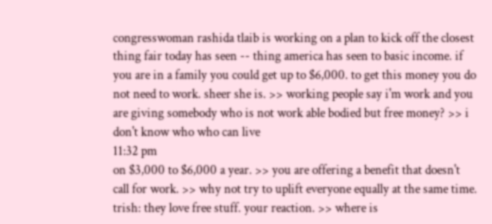congresswoman rashida tlaib is working on a plan to kick off the closest thing fair today has seen -- thing america has seen to basic income. if you are in a family you could get up to $6,000. to get this money you do not need to work. sheer she is. >> working people say i'm work and you are giving somebody who is not work able bodied but free money? >> i don't know who who can live
11:32 pm
on $3,000 to $6,000 a year. >> you are offering a benefit that doesn't call for work. >> why not try to uplift everyone equally at the same time. trish: they love free stuff. your reaction. >> where is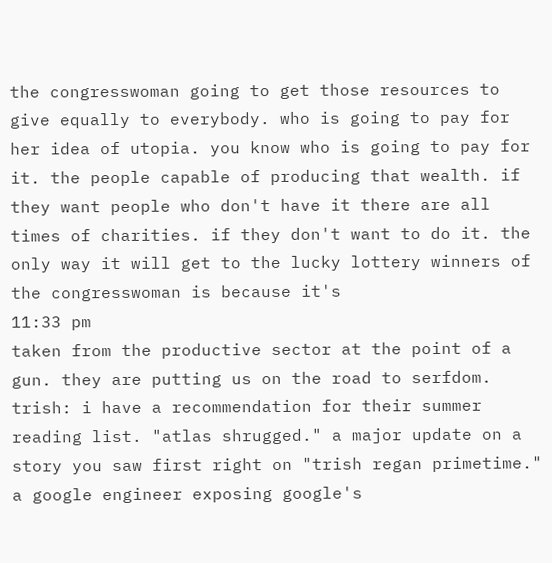the congresswoman going to get those resources to give equally to everybody. who is going to pay for her idea of utopia. you know who is going to pay for it. the people capable of producing that wealth. if they want people who don't have it there are all times of charities. if they don't want to do it. the only way it will get to the lucky lottery winners of the congresswoman is because it's
11:33 pm
taken from the productive sector at the point of a gun. they are putting us on the road to serfdom. trish: i have a recommendation for their summer reading list. "atlas shrugged." a major update on a story you saw first right on "trish regan primetime." a google engineer exposing google's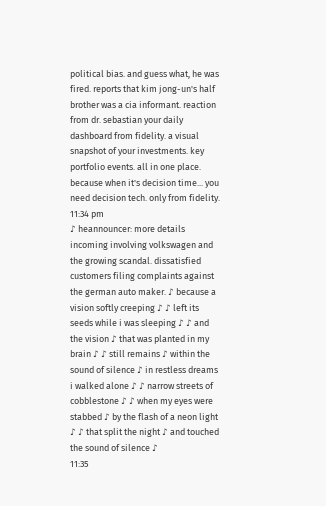political bias. and guess what, he was fired. reports that kim jong-un's half brother was a cia informant. reaction from dr. sebastian your daily dashboard from fidelity. a visual snapshot of your investments. key portfolio events. all in one place. because when it's decision time... you need decision tech. only from fidelity.
11:34 pm
♪ heannouncer: more details incoming involving volkswagen and the growing scandal. dissatisfied customers filing complaints against the german auto maker. ♪ because a vision softly creeping ♪ ♪ left its seeds while i was sleeping ♪ ♪ and the vision ♪ that was planted in my brain ♪ ♪ still remains ♪ within the sound of silence ♪ in restless dreams i walked alone ♪ ♪ narrow streets of cobblestone ♪ ♪ when my eyes were stabbed ♪ by the flash of a neon light ♪ ♪ that split the night ♪ and touched the sound of silence ♪
11:35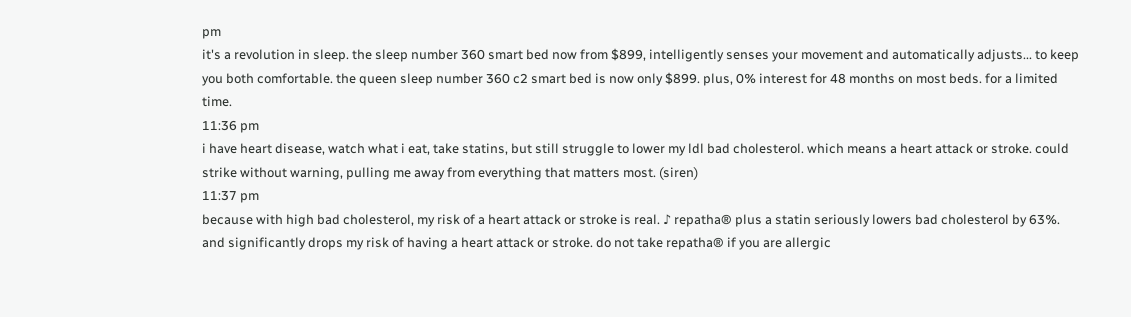pm
it's a revolution in sleep. the sleep number 360 smart bed now from $899, intelligently senses your movement and automatically adjusts... to keep you both comfortable. the queen sleep number 360 c2 smart bed is now only $899. plus, 0% interest for 48 months on most beds. for a limited time.
11:36 pm
i have heart disease, watch what i eat, take statins, but still struggle to lower my ldl bad cholesterol. which means a heart attack or stroke. could strike without warning, pulling me away from everything that matters most. (siren)
11:37 pm
because with high bad cholesterol, my risk of a heart attack or stroke is real. ♪ repatha® plus a statin seriously lowers bad cholesterol by 63%. and significantly drops my risk of having a heart attack or stroke. do not take repatha® if you are allergic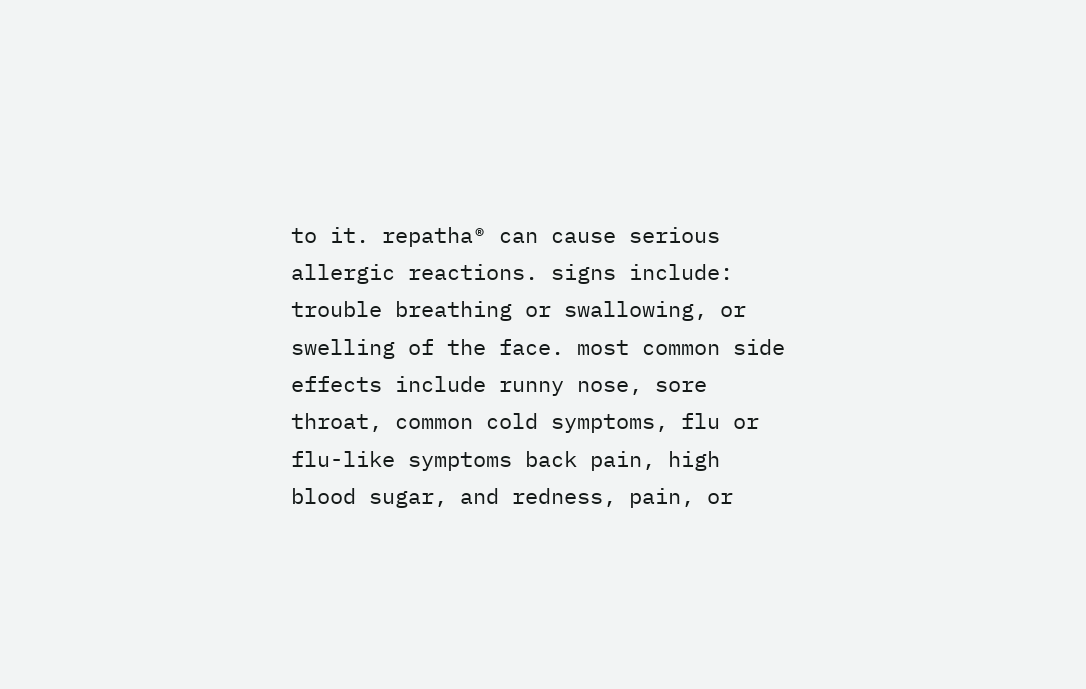to it. repatha® can cause serious allergic reactions. signs include: trouble breathing or swallowing, or swelling of the face. most common side effects include runny nose, sore throat, common cold symptoms, flu or flu-like symptoms back pain, high blood sugar, and redness, pain, or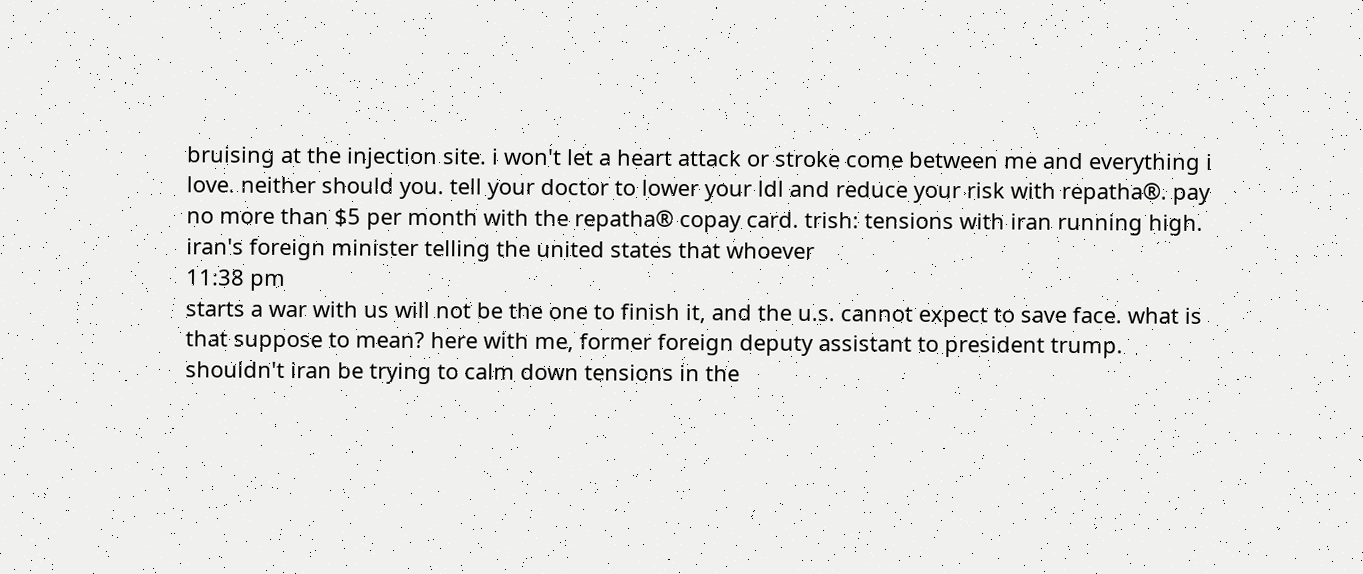bruising at the injection site. i won't let a heart attack or stroke come between me and everything i love. neither should you. tell your doctor to lower your ldl and reduce your risk with repatha®. pay no more than $5 per month with the repatha® copay card. trish: tensions with iran running high. iran's foreign minister telling the united states that whoever
11:38 pm
starts a war with us will not be the one to finish it, and the u.s. cannot expect to save face. what is that suppose to mean? here with me, former foreign deputy assistant to president trump. shouldn't iran be trying to calm down tensions in the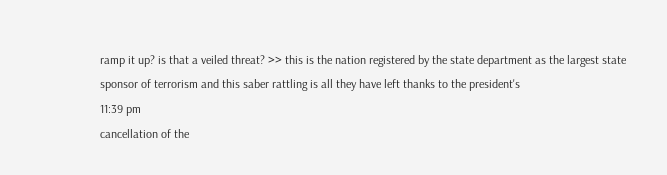ramp it up? is that a veiled threat? >> this is the nation registered by the state department as the largest state sponsor of terrorism and this saber rattling is all they have left thanks to the president's
11:39 pm
cancellation of the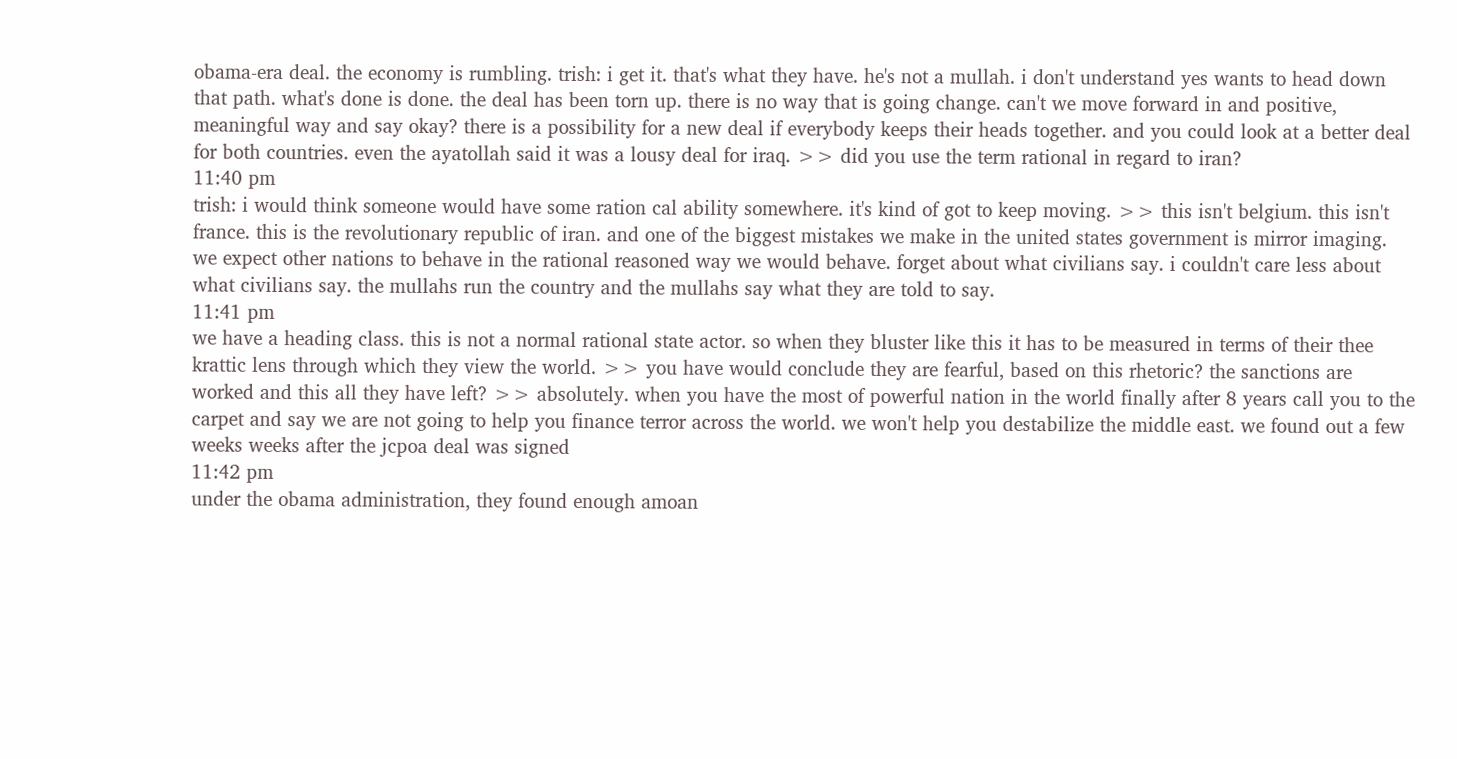obama-era deal. the economy is rumbling. trish: i get it. that's what they have. he's not a mullah. i don't understand yes wants to head down that path. what's done is done. the deal has been torn up. there is no way that is going change. can't we move forward in and positive, meaningful way and say okay? there is a possibility for a new deal if everybody keeps their heads together. and you could look at a better deal for both countries. even the ayatollah said it was a lousy deal for iraq. >> did you use the term rational in regard to iran?
11:40 pm
trish: i would think someone would have some ration cal ability somewhere. it's kind of got to keep moving. >> this isn't belgium. this isn't france. this is the revolutionary republic of iran. and one of the biggest mistakes we make in the united states government is mirror imaging. we expect other nations to behave in the rational reasoned way we would behave. forget about what civilians say. i couldn't care less about what civilians say. the mullahs run the country and the mullahs say what they are told to say.
11:41 pm
we have a heading class. this is not a normal rational state actor. so when they bluster like this it has to be measured in terms of their thee krattic lens through which they view the world. >> you have would conclude they are fearful, based on this rhetoric? the sanctions are worked and this all they have left? >> absolutely. when you have the most of powerful nation in the world finally after 8 years call you to the carpet and say we are not going to help you finance terror across the world. we won't help you destabilize the middle east. we found out a few weeks weeks after the jcpoa deal was signed
11:42 pm
under the obama administration, they found enough amoan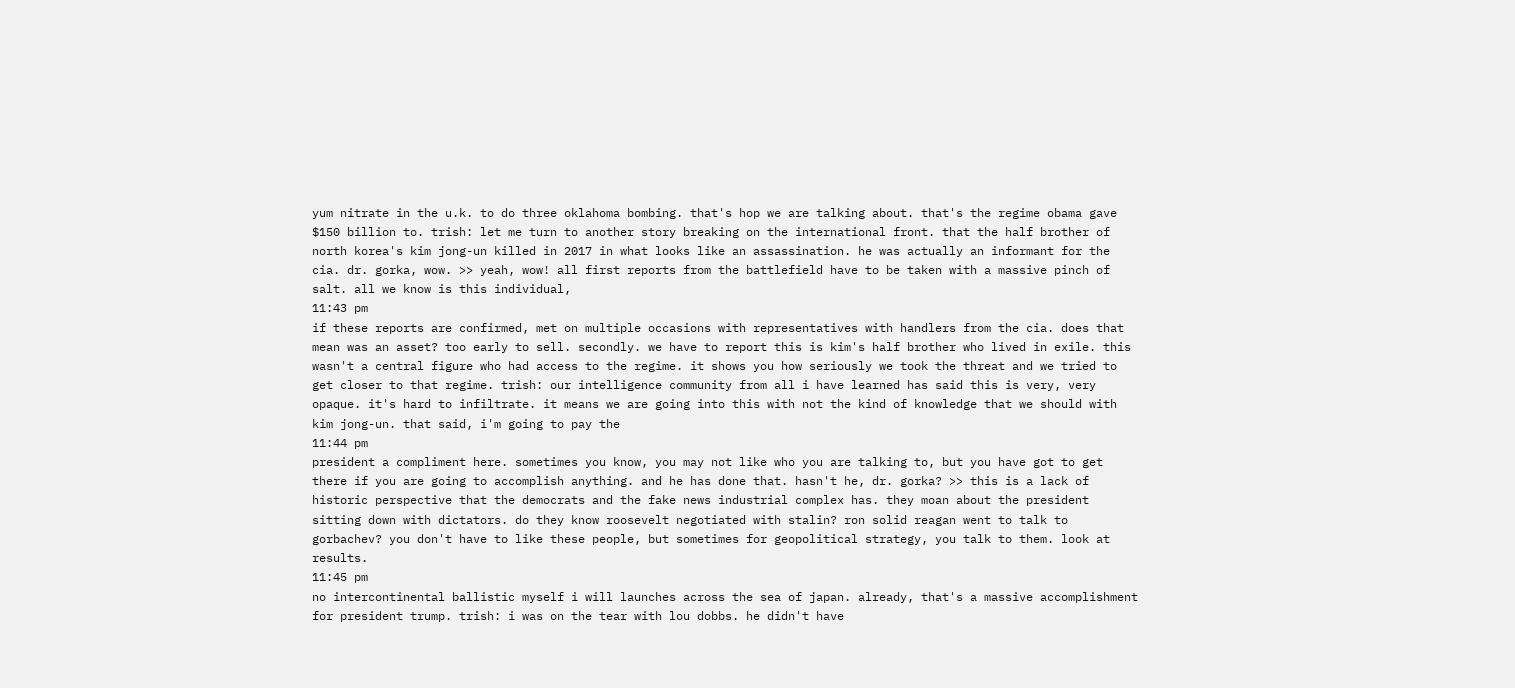yum nitrate in the u.k. to do three oklahoma bombing. that's hop we are talking about. that's the regime obama gave $150 billion to. trish: let me turn to another story breaking on the international front. that the half brother of north korea's kim jong-un killed in 2017 in what looks like an assassination. he was actually an informant for the cia. dr. gorka, wow. >> yeah, wow! all first reports from the battlefield have to be taken with a massive pinch of salt. all we know is this individual,
11:43 pm
if these reports are confirmed, met on multiple occasions with representatives with handlers from the cia. does that mean was an asset? too early to sell. secondly. we have to report this is kim's half brother who lived in exile. this wasn't a central figure who had access to the regime. it shows you how seriously we took the threat and we tried to get closer to that regime. trish: our intelligence community from all i have learned has said this is very, very opaque. it's hard to infiltrate. it means we are going into this with not the kind of knowledge that we should with kim jong-un. that said, i'm going to pay the
11:44 pm
president a compliment here. sometimes you know, you may not like who you are talking to, but you have got to get there if you are going to accomplish anything. and he has done that. hasn't he, dr. gorka? >> this is a lack of historic perspective that the democrats and the fake news industrial complex has. they moan about the president sitting down with dictators. do they know roosevelt negotiated with stalin? ron solid reagan went to talk to gorbachev? you don't have to like these people, but sometimes for geopolitical strategy, you talk to them. look at results.
11:45 pm
no intercontinental ballistic myself i will launches across the sea of japan. already, that's a massive accomplishment for president trump. trish: i was on the tear with lou dobbs. he didn't have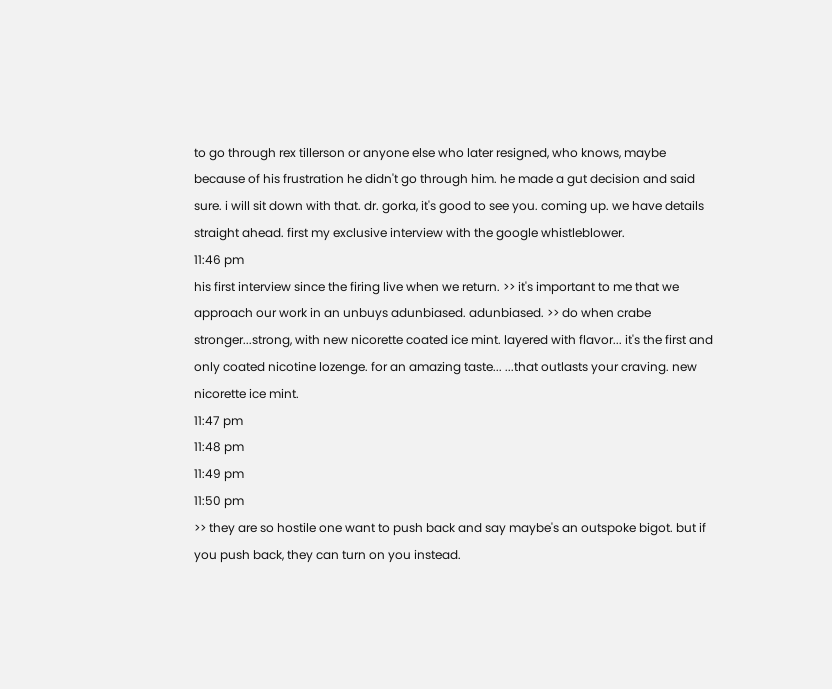to go through rex tillerson or anyone else who later resigned, who knows, maybe because of his frustration he didn't go through him. he made a gut decision and said sure. i will sit down with that. dr. gorka, it's good to see you. coming up. we have details straight ahead. first my exclusive interview with the google whistleblower.
11:46 pm
his first interview since the firing live when we return. >> it's important to me that we approach our work in an unbuys adunbiased. adunbiased. >> do when crabe stronger...strong, with new nicorette coated ice mint. layered with flavor... it's the first and only coated nicotine lozenge. for an amazing taste... ...that outlasts your craving. new nicorette ice mint.
11:47 pm
11:48 pm
11:49 pm
11:50 pm
>> they are so hostile one want to push back and say maybe's an outspoke bigot. but if you push back, they can turn on you instead.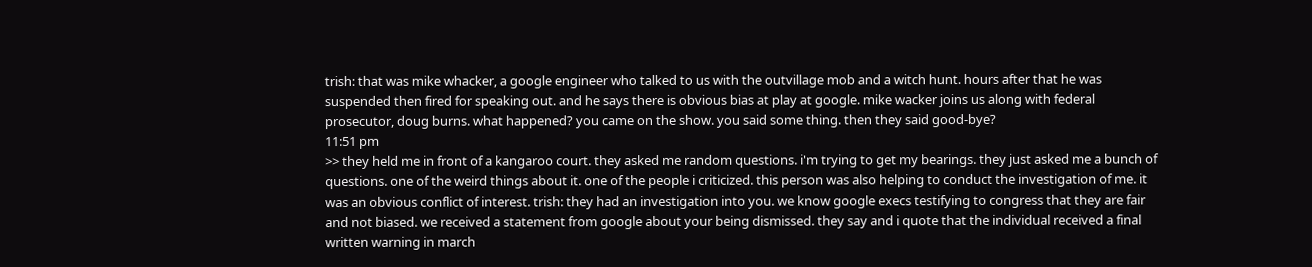trish: that was mike whacker, a google engineer who talked to us with the outvillage mob and a witch hunt. hours after that he was suspended then fired for speaking out. and he says there is obvious bias at play at google. mike wacker joins us along with federal prosecutor, doug burns. what happened? you came on the show. you said some thing. then they said good-bye?
11:51 pm
>> they held me in front of a kangaroo court. they asked me random questions. i'm trying to get my bearings. they just asked me a bunch of questions. one of the weird things about it. one of the people i criticized. this person was also helping to conduct the investigation of me. it was an obvious conflict of interest. trish: they had an investigation into you. we know google execs testifying to congress that they are fair and not biased. we received a statement from google about your being dismissed. they say and i quote that the individual received a final written warning in march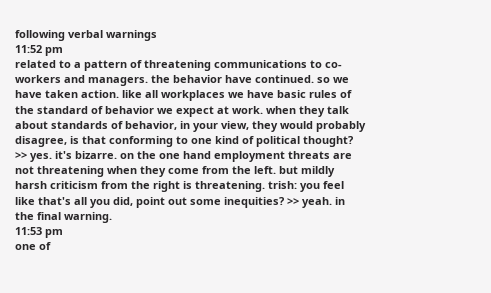following verbal warnings
11:52 pm
related to a pattern of threatening communications to co-workers and managers. the behavior have continued. so we have taken action. like all workplaces we have basic rules of the standard of behavior we expect at work. when they talk about standards of behavior, in your view, they would probably disagree, is that conforming to one kind of political thought? >> yes. it's bizarre. on the one hand employment threats are not threatening when they come from the left. but mildly harsh criticism from the right is threatening. trish: you feel like that's all you did, point out some inequities? >> yeah. in the final warning.
11:53 pm
one of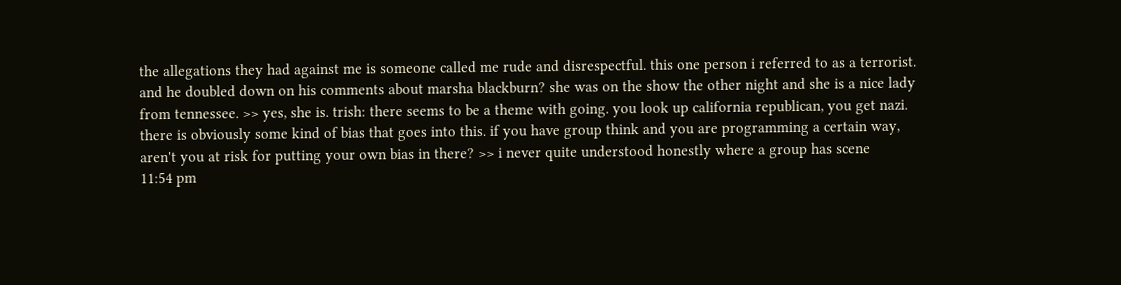the allegations they had against me is someone called me rude and disrespectful. this one person i referred to as a terrorist. and he doubled down on his comments about marsha blackburn? she was on the show the other night and she is a nice lady from tennessee. >> yes, she is. trish: there seems to be a theme with going. you look up california republican, you get nazi. there is obviously some kind of bias that goes into this. if you have group think and you are programming a certain way, aren't you at risk for putting your own bias in there? >> i never quite understood honestly where a group has scene
11:54 pm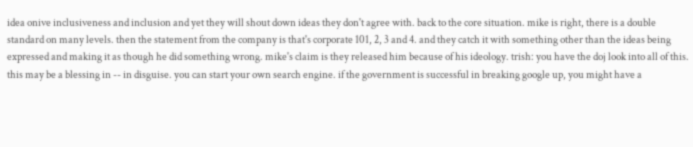idea onive inclusiveness and inclusion and yet they will shout down ideas they don't agree with. back to the core situation. mike is right, there is a double standard on many levels. then the statement from the company is that's corporate 101, 2, 3 and 4. and they catch it with something other than the ideas being expressed and making it as though he did something wrong. mike's claim is they released him because of his ideology. trish: you have the doj look into all of this. this may be a blessing in -- in disguise. you can start your own search engine. if the government is successful in breaking google up, you might have a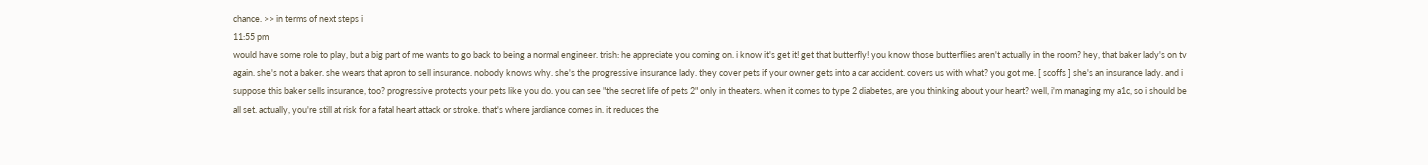chance. >> in terms of next steps i
11:55 pm
would have some role to play, but a big part of me wants to go back to being a normal engineer. trish: he appreciate you coming on. i know it's get it! get that butterfly! you know those butterflies aren't actually in the room? hey, that baker lady's on tv again. she's not a baker. she wears that apron to sell insurance. nobody knows why. she's the progressive insurance lady. they cover pets if your owner gets into a car accident. covers us with what? you got me. [ scoffs ] she's an insurance lady. and i suppose this baker sells insurance, too? progressive protects your pets like you do. you can see "the secret life of pets 2" only in theaters. when it comes to type 2 diabetes, are you thinking about your heart? well, i'm managing my a1c, so i should be all set. actually, you're still at risk for a fatal heart attack or stroke. that's where jardiance comes in. it reduces the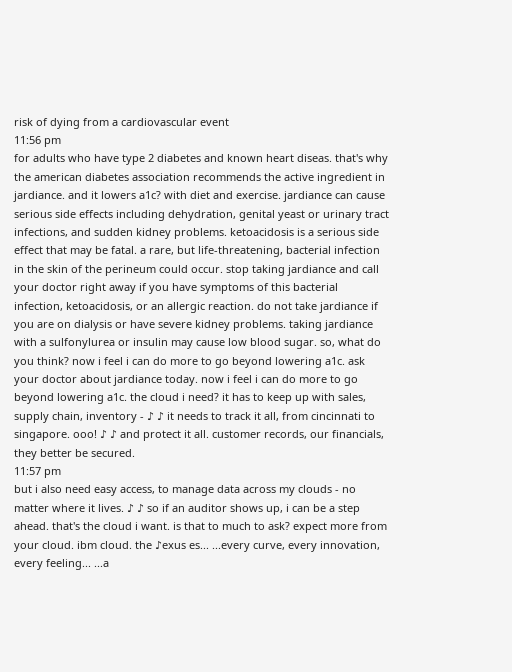risk of dying from a cardiovascular event
11:56 pm
for adults who have type 2 diabetes and known heart diseas. that's why the american diabetes association recommends the active ingredient in jardiance. and it lowers a1c? with diet and exercise. jardiance can cause serious side effects including dehydration, genital yeast or urinary tract infections, and sudden kidney problems. ketoacidosis is a serious side effect that may be fatal. a rare, but life-threatening, bacterial infection in the skin of the perineum could occur. stop taking jardiance and call your doctor right away if you have symptoms of this bacterial infection, ketoacidosis, or an allergic reaction. do not take jardiance if you are on dialysis or have severe kidney problems. taking jardiance with a sulfonylurea or insulin may cause low blood sugar. so, what do you think? now i feel i can do more to go beyond lowering a1c. ask your doctor about jardiance today. now i feel i can do more to go beyond lowering a1c. the cloud i need? it has to keep up with sales, supply chain, inventory - ♪ ♪ it needs to track it all, from cincinnati to singapore. ooo! ♪ ♪ and protect it all. customer records, our financials, they better be secured.
11:57 pm
but i also need easy access, to manage data across my clouds - no matter where it lives. ♪ ♪ so if an auditor shows up, i can be a step ahead. that's the cloud i want. is that to much to ask? expect more from your cloud. ibm cloud. the ♪exus es... ...every curve, every innovation, every feeling... ...a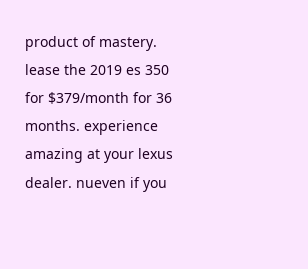product of mastery. lease the 2019 es 350 for $379/month for 36 months. experience amazing at your lexus dealer. nueven if you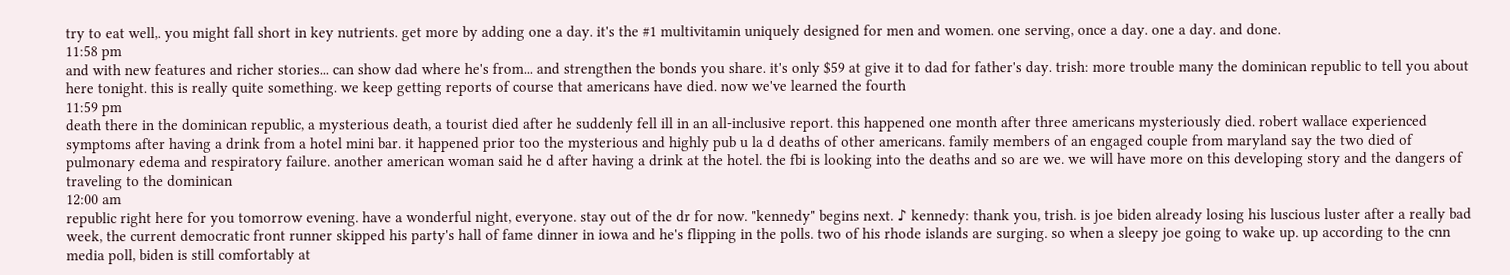try to eat well,. you might fall short in key nutrients. get more by adding one a day. it's the #1 multivitamin uniquely designed for men and women. one serving, once a day. one a day. and done.
11:58 pm
and with new features and richer stories... can show dad where he's from... and strengthen the bonds you share. it's only $59 at give it to dad for father's day. trish: more trouble many the dominican republic to tell you about here tonight. this is really quite something. we keep getting reports of course that americans have died. now we've learned the fourth
11:59 pm
death there in the dominican republic, a mysterious death, a tourist died after he suddenly fell ill in an all-inclusive report. this happened one month after three americans mysteriously died. robert wallace experienced symptoms after having a drink from a hotel mini bar. it happened prior too the mysterious and highly pub u la d deaths of other americans. family members of an engaged couple from maryland say the two died of pulmonary edema and respiratory failure. another american woman said he d after having a drink at the hotel. the fbi is looking into the deaths and so are we. we will have more on this developing story and the dangers of traveling to the dominican
12:00 am
republic right here for you tomorrow evening. have a wonderful night, everyone. stay out of the dr for now. "kennedy" begins next. ♪ kennedy: thank you, trish. is joe biden already losing his luscious luster after a really bad week, the current democratic front runner skipped his party's hall of fame dinner in iowa and he's flipping in the polls. two of his rhode islands are surging. so when a sleepy joe going to wake up. up according to the cnn media poll, biden is still comfortably at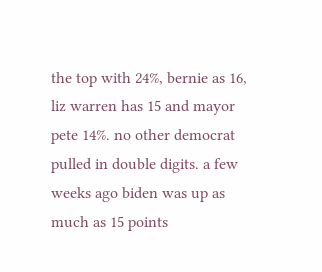the top with 24%, bernie as 16, liz warren has 15 and mayor pete 14%. no other democrat pulled in double digits. a few weeks ago biden was up as much as 15 points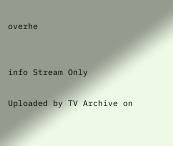overhe


info Stream Only

Uploaded by TV Archive on